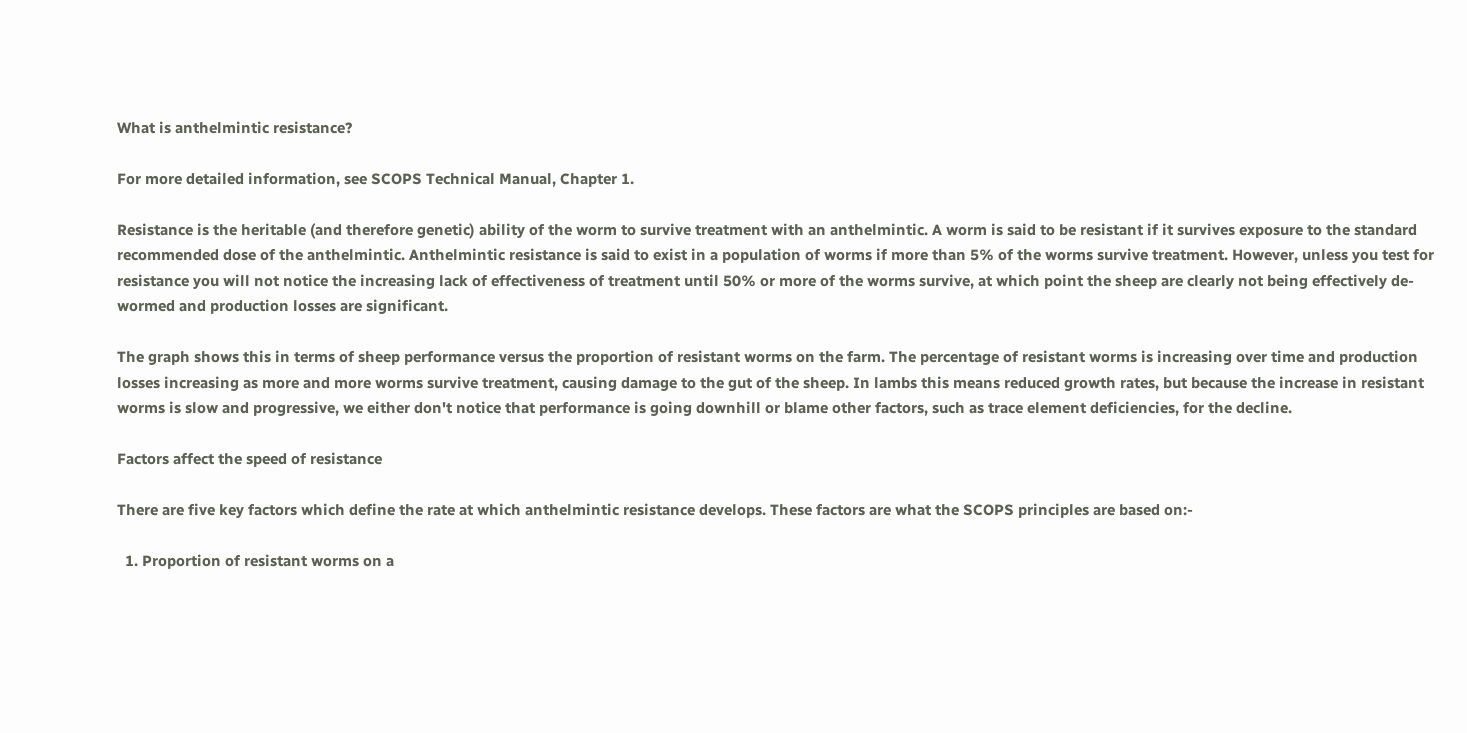What is anthelmintic resistance?

For more detailed information, see SCOPS Technical Manual, Chapter 1.

Resistance is the heritable (and therefore genetic) ability of the worm to survive treatment with an anthelmintic. A worm is said to be resistant if it survives exposure to the standard recommended dose of the anthelmintic. Anthelmintic resistance is said to exist in a population of worms if more than 5% of the worms survive treatment. However, unless you test for resistance you will not notice the increasing lack of effectiveness of treatment until 50% or more of the worms survive, at which point the sheep are clearly not being effectively de-wormed and production losses are significant.

The graph shows this in terms of sheep performance versus the proportion of resistant worms on the farm. The percentage of resistant worms is increasing over time and production losses increasing as more and more worms survive treatment, causing damage to the gut of the sheep. In lambs this means reduced growth rates, but because the increase in resistant worms is slow and progressive, we either don't notice that performance is going downhill or blame other factors, such as trace element deficiencies, for the decline.

Factors affect the speed of resistance

There are five key factors which define the rate at which anthelmintic resistance develops. These factors are what the SCOPS principles are based on:-

  1. Proportion of resistant worms on a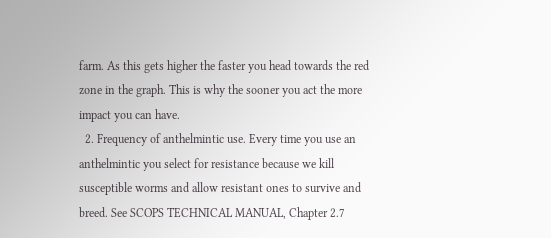farm. As this gets higher the faster you head towards the red zone in the graph. This is why the sooner you act the more impact you can have.
  2. Frequency of anthelmintic use. Every time you use an anthelmintic you select for resistance because we kill susceptible worms and allow resistant ones to survive and breed. See SCOPS TECHNICAL MANUAL, Chapter 2.7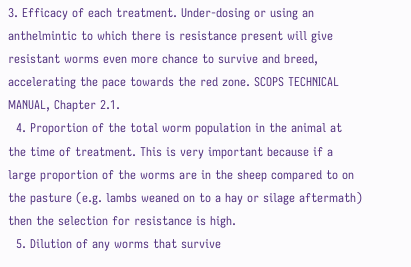3. Efficacy of each treatment. Under-dosing or using an anthelmintic to which there is resistance present will give resistant worms even more chance to survive and breed, accelerating the pace towards the red zone. SCOPS TECHNICAL MANUAL, Chapter 2.1.
  4. Proportion of the total worm population in the animal at the time of treatment. This is very important because if a large proportion of the worms are in the sheep compared to on the pasture (e.g. lambs weaned on to a hay or silage aftermath) then the selection for resistance is high.
  5. Dilution of any worms that survive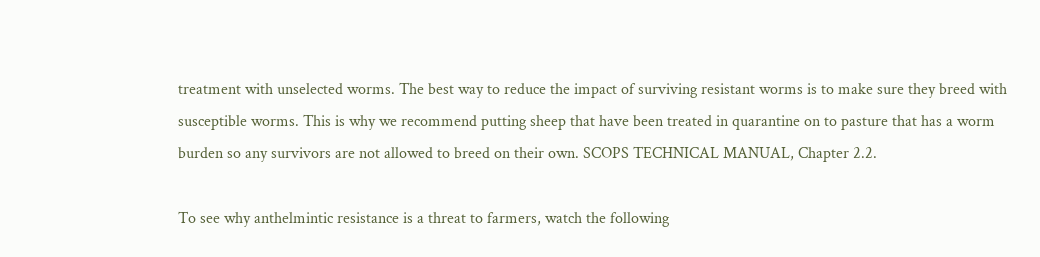treatment with unselected worms. The best way to reduce the impact of surviving resistant worms is to make sure they breed with susceptible worms. This is why we recommend putting sheep that have been treated in quarantine on to pasture that has a worm burden so any survivors are not allowed to breed on their own. SCOPS TECHNICAL MANUAL, Chapter 2.2.

To see why anthelmintic resistance is a threat to farmers, watch the following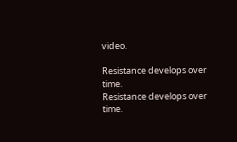video.

Resistance develops over time.
Resistance develops over time.